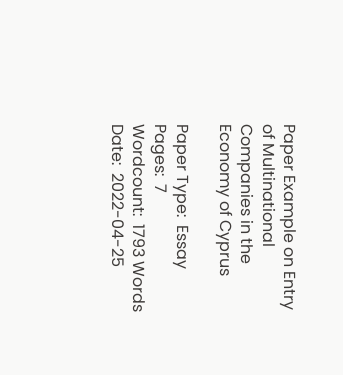Paper Example on Entry of Multinational Companies in the Economy of Cyprus

Paper Type:  Essay
Pages:  7
Wordcount:  1793 Words
Date:  2022-04-25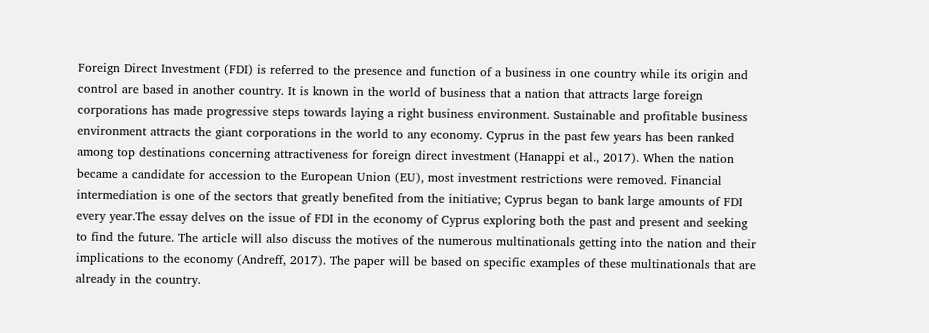Foreign Direct Investment (FDI) is referred to the presence and function of a business in one country while its origin and control are based in another country. It is known in the world of business that a nation that attracts large foreign corporations has made progressive steps towards laying a right business environment. Sustainable and profitable business environment attracts the giant corporations in the world to any economy. Cyprus in the past few years has been ranked among top destinations concerning attractiveness for foreign direct investment (Hanappi et al., 2017). When the nation became a candidate for accession to the European Union (EU), most investment restrictions were removed. Financial intermediation is one of the sectors that greatly benefited from the initiative; Cyprus began to bank large amounts of FDI every year.The essay delves on the issue of FDI in the economy of Cyprus exploring both the past and present and seeking to find the future. The article will also discuss the motives of the numerous multinationals getting into the nation and their implications to the economy (Andreff, 2017). The paper will be based on specific examples of these multinationals that are already in the country.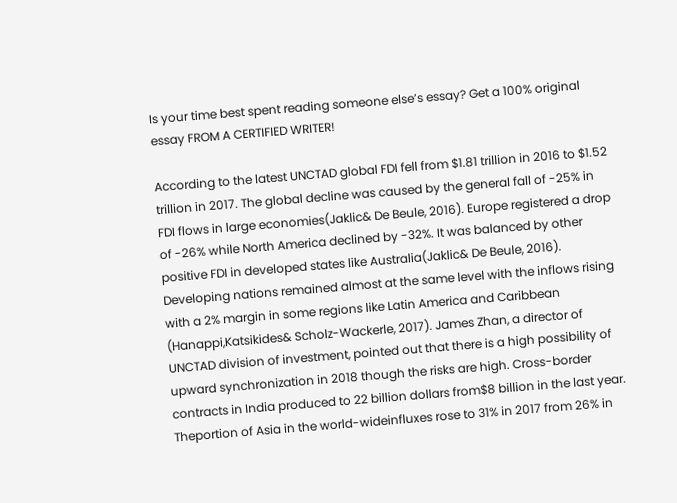Is your time best spent reading someone else’s essay? Get a 100% original essay FROM A CERTIFIED WRITER!

According to the latest UNCTAD global FDI fell from $1.81 trillion in 2016 to $1.52 trillion in 2017. The global decline was caused by the general fall of -25% in FDI flows in large economies(Jaklic& De Beule, 2016). Europe registered a drop of -26% while North America declined by -32%. It was balanced by other positive FDI in developed states like Australia(Jaklic& De Beule, 2016). Developing nations remained almost at the same level with the inflows rising with a 2% margin in some regions like Latin America and Caribbean (Hanappi,Katsikides& Scholz-Wackerle, 2017). James Zhan, a director of UNCTAD division of investment, pointed out that there is a high possibility of upward synchronization in 2018 though the risks are high. Cross-border contracts in India produced to 22 billion dollars from$8 billion in the last year. Theportion of Asia in the world-wideinfluxes rose to 31% in 2017 from 26% in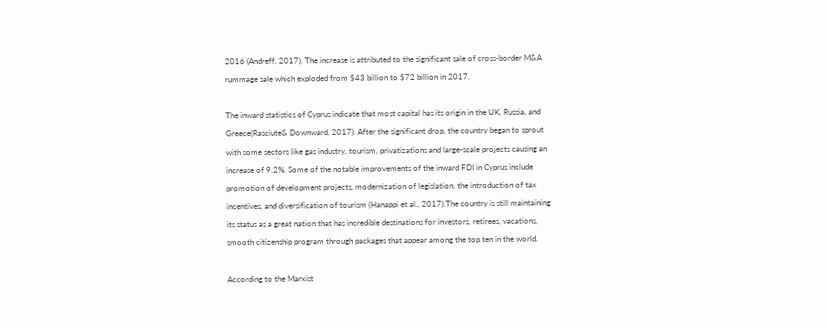2016 (Andreff, 2017). The increase is attributed to the significant sale of cross-border M&A rummage sale which exploded from $43 billion to $72 billion in 2017.

The inward statistics of Cyprus indicate that most capital has its origin in the UK, Russia, and Greece(Rasciute& Downward, 2017). After the significant drop, the country began to sprout with some sectors like gas industry, tourism, privatizations and large-scale projects causing an increase of 9.2%. Some of the notable improvements of the inward FDI in Cyprus include promotion of development projects, modernization of legislation, the introduction of tax incentives, and diversification of tourism (Hanappi et al., 2017).The country is still maintaining its status as a great nation that has incredible destinations for investors, retirees, vacations, smooth citizenship program through packages that appear among the top ten in the world.

According to the Marxist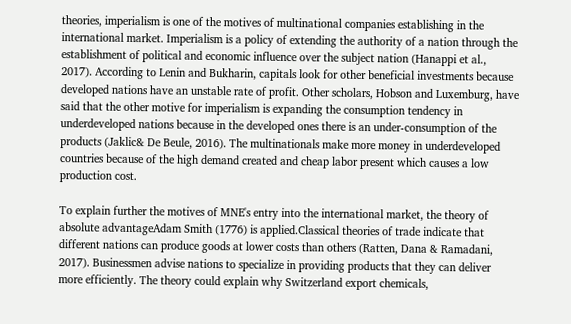theories, imperialism is one of the motives of multinational companies establishing in the international market. Imperialism is a policy of extending the authority of a nation through the establishment of political and economic influence over the subject nation (Hanappi et al., 2017). According to Lenin and Bukharin, capitals look for other beneficial investments because developed nations have an unstable rate of profit. Other scholars, Hobson and Luxemburg, have said that the other motive for imperialism is expanding the consumption tendency in underdeveloped nations because in the developed ones there is an under-consumption of the products (Jaklic& De Beule, 2016). The multinationals make more money in underdeveloped countries because of the high demand created and cheap labor present which causes a low production cost.

To explain further the motives of MNE's entry into the international market, the theory of absolute advantageAdam Smith (1776) is applied.Classical theories of trade indicate that different nations can produce goods at lower costs than others (Ratten, Dana & Ramadani, 2017). Businessmen advise nations to specialize in providing products that they can deliver more efficiently. The theory could explain why Switzerland export chemicals,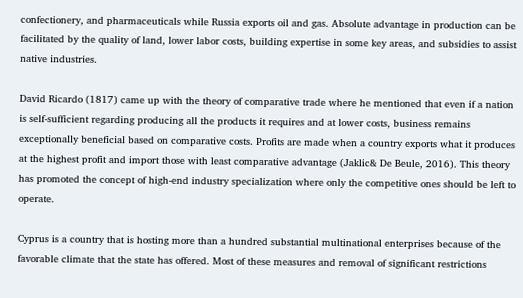confectionery, and pharmaceuticals while Russia exports oil and gas. Absolute advantage in production can be facilitated by the quality of land, lower labor costs, building expertise in some key areas, and subsidies to assist native industries.

David Ricardo (1817) came up with the theory of comparative trade where he mentioned that even if a nation is self-sufficient regarding producing all the products it requires and at lower costs, business remains exceptionally beneficial based on comparative costs. Profits are made when a country exports what it produces at the highest profit and import those with least comparative advantage (Jaklic& De Beule, 2016). This theory has promoted the concept of high-end industry specialization where only the competitive ones should be left to operate.

Cyprus is a country that is hosting more than a hundred substantial multinational enterprises because of the favorable climate that the state has offered. Most of these measures and removal of significant restrictions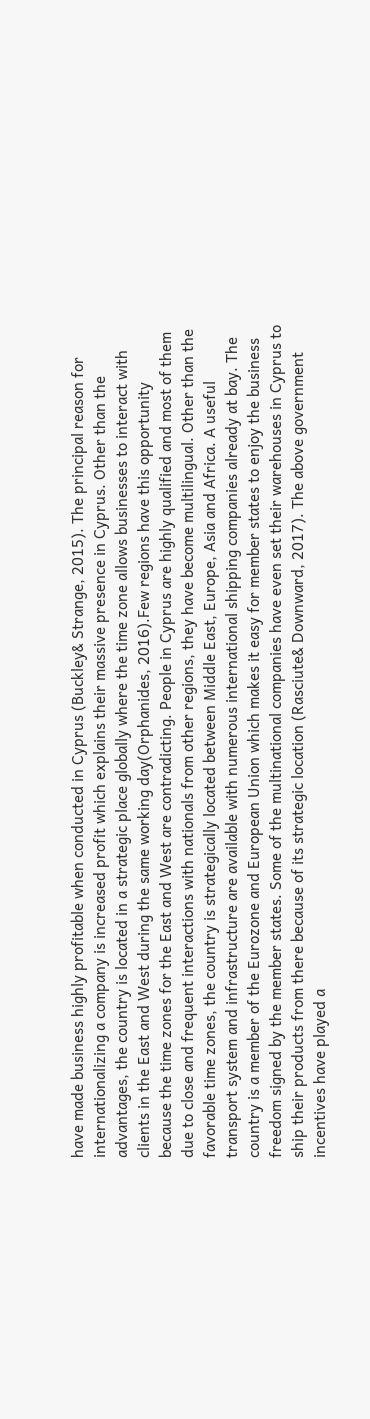have made business highly profitable when conducted in Cyprus (Buckley& Strange, 2015). The principal reason for internationalizing a company is increased profit which explains their massive presence in Cyprus. Other than the advantages, the country is located in a strategic place globally where the time zone allows businesses to interact with clients in the East and West during the same working day(Orphanides, 2016).Few regions have this opportunity because the time zones for the East and West are contradicting. People in Cyprus are highly qualified and most of them due to close and frequent interactions with nationals from other regions, they have become multilingual. Other than the favorable time zones, the country is strategically located between Middle East, Europe, Asia and Africa. A useful transport system and infrastructure are available with numerous international shipping companies already at bay. The country is a member of the Eurozone and European Union which makes it easy for member states to enjoy the business freedom signed by the member states. Some of the multinational companies have even set their warehouses in Cyprus to ship their products from there because of its strategic location (Rasciute& Downward, 2017). The above government incentives have played a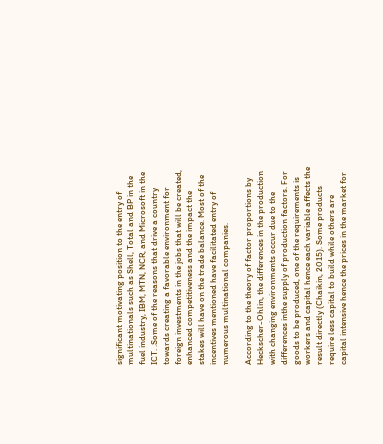significant motivating position to the entry of multinationals such as Shell, Total and BP in the fuel industry, IBM, MTN, NCR, and Microsoft in the ICT. .Some of the reasons that drive a country towards creating a favorable environment for foreign investments in the jobs that will be created, enhanced competitiveness and the impact the stakes will have on the trade balance. Most of the incentives mentioned have facilitated entry of numerous multinational companies.

According to the theory of factor proportions by Heckscher-Ohlin, the differences in the production with changing environments occur due to the differences inthe supply of production factors. For goods to be produced, one of the requirements is workers and capital hence each variable affects the result directly (Chaikin, 2015). Some products require less capital to build while others are capital intensive hence the prices in the market for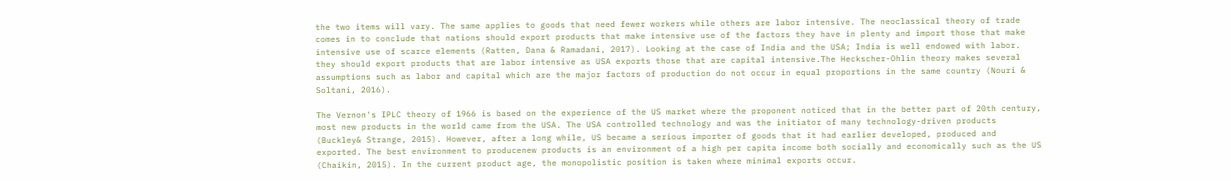the two items will vary. The same applies to goods that need fewer workers while others are labor intensive. The neoclassical theory of trade comes in to conclude that nations should export products that make intensive use of the factors they have in plenty and import those that make intensive use of scarce elements (Ratten, Dana & Ramadani, 2017). Looking at the case of India and the USA; India is well endowed with labor. they should export products that are labor intensive as USA exports those that are capital intensive.The Heckscher-Ohlin theory makes several assumptions such as labor and capital which are the major factors of production do not occur in equal proportions in the same country (Nouri & Soltani, 2016).

The Vernon's IPLC theory of 1966 is based on the experience of the US market where the proponent noticed that in the better part of 20th century, most new products in the world came from the USA. The USA controlled technology and was the initiator of many technology-driven products (Buckley& Strange, 2015). However, after a long while, US became a serious importer of goods that it had earlier developed, produced and exported. The best environment to producenew products is an environment of a high per capita income both socially and economically such as the US (Chaikin, 2015). In the current product age, the monopolistic position is taken where minimal exports occur.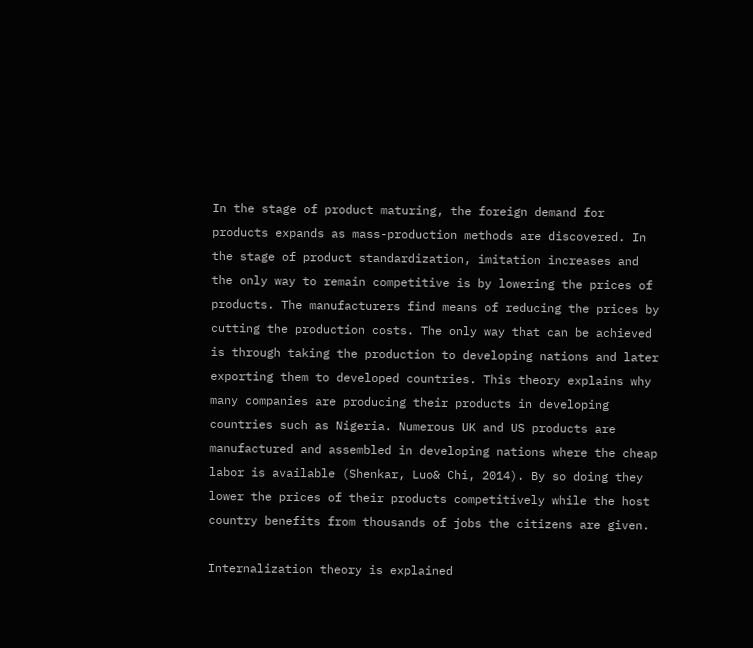In the stage of product maturing, the foreign demand for products expands as mass-production methods are discovered. In the stage of product standardization, imitation increases and the only way to remain competitive is by lowering the prices of products. The manufacturers find means of reducing the prices by cutting the production costs. The only way that can be achieved is through taking the production to developing nations and later exporting them to developed countries. This theory explains why many companies are producing their products in developing countries such as Nigeria. Numerous UK and US products are manufactured and assembled in developing nations where the cheap labor is available (Shenkar, Luo& Chi, 2014). By so doing they lower the prices of their products competitively while the host country benefits from thousands of jobs the citizens are given.

Internalization theory is explained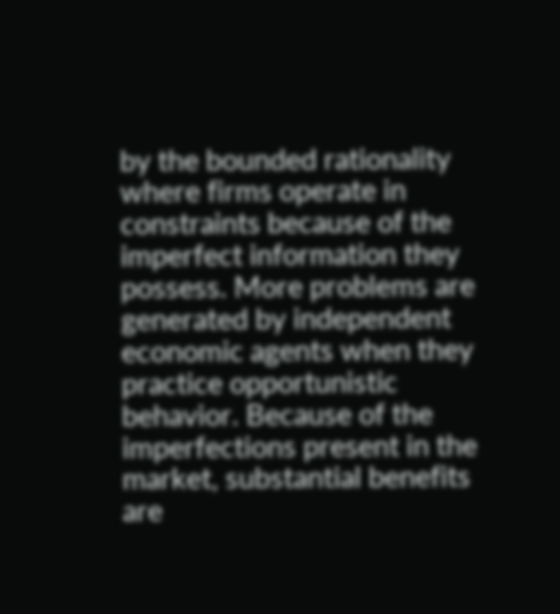by the bounded rationality where firms operate in constraints because of the imperfect information they possess. More problems are generated by independent economic agents when they practice opportunistic behavior. Because of the imperfections present in the market, substantial benefits are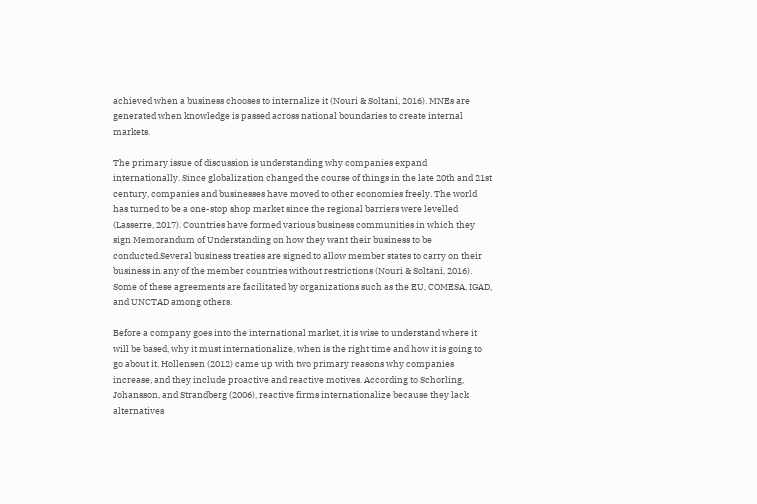achieved when a business chooses to internalize it (Nouri & Soltani, 2016). MNEs are generated when knowledge is passed across national boundaries to create internal markets.

The primary issue of discussion is understanding why companies expand internationally. Since globalization changed the course of things in the late 20th and 21st century, companies and businesses have moved to other economies freely. The world has turned to be a one-stop shop market since the regional barriers were levelled (Lasserre, 2017). Countries have formed various business communities in which they sign Memorandum of Understanding on how they want their business to be conducted.Several business treaties are signed to allow member states to carry on their business in any of the member countries without restrictions (Nouri & Soltani, 2016). Some of these agreements are facilitated by organizations such as the EU, COMESA, IGAD, and UNCTAD among others.

Before a company goes into the international market, it is wise to understand where it will be based, why it must internationalize, when is the right time and how it is going to go about it. Hollensen (2012) came up with two primary reasons why companies increase, and they include proactive and reactive motives. According to Schorling, Johansson, and Strandberg (2006), reactive firms internationalize because they lack alternatives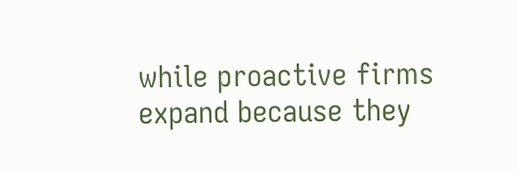while proactive firms expand because they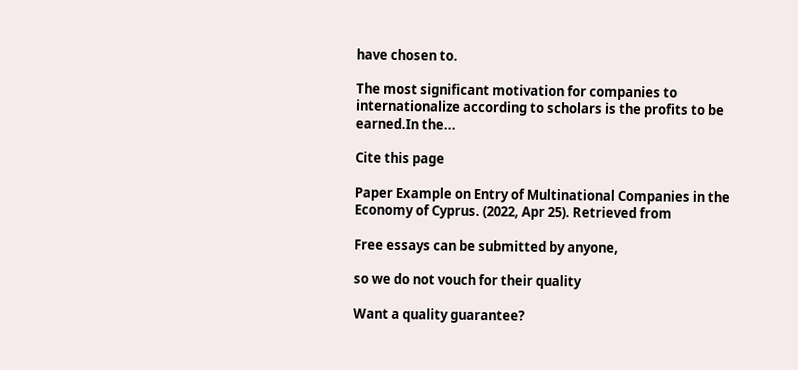have chosen to.

The most significant motivation for companies to internationalize according to scholars is the profits to be earned.In the...

Cite this page

Paper Example on Entry of Multinational Companies in the Economy of Cyprus. (2022, Apr 25). Retrieved from

Free essays can be submitted by anyone,

so we do not vouch for their quality

Want a quality guarantee?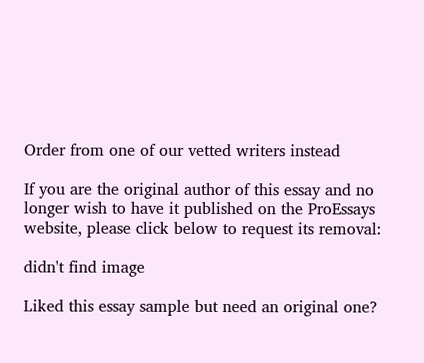Order from one of our vetted writers instead

If you are the original author of this essay and no longer wish to have it published on the ProEssays website, please click below to request its removal:

didn't find image

Liked this essay sample but need an original one?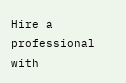Hire a professional with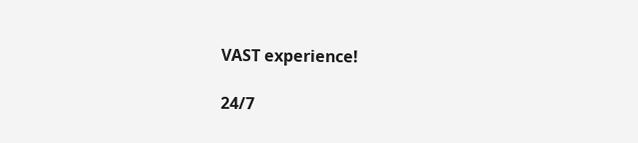VAST experience!

24/7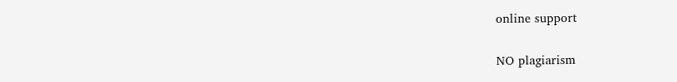online support

NO plagiarism